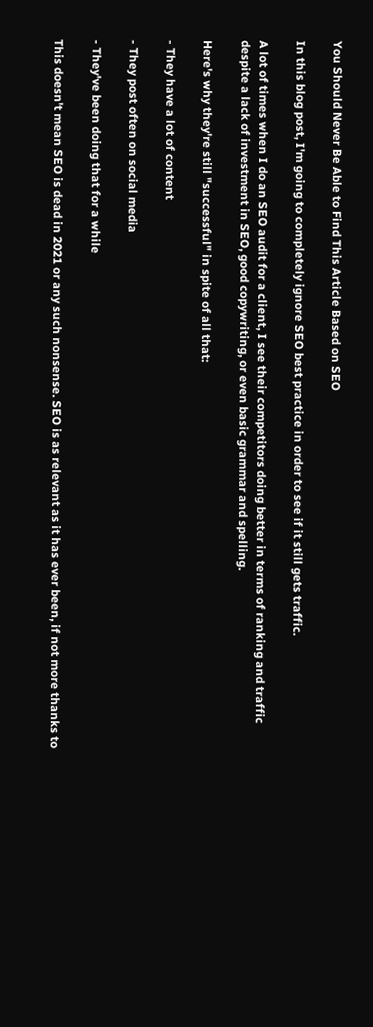You Should Never Be Able to Find This Article Based on SEO

In this blog post, I'm going to completely ignore SEO best practice in order to see if it still gets traffic.

A lot of times when I do an SEO audit for a client, I see their competitors doing better in terms of ranking and traffic despite a lack of investment in SEO, good copywriting, or even basic grammar and spelling.

Here's why they're still "successful" in spite of all that:

- They have a lot of content

- They post often on social media

- They've been doing that for a while

This doesn't mean SEO is dead in 2021 or any such nonsense. SEO is as relevant as it has ever been, if not more thanks to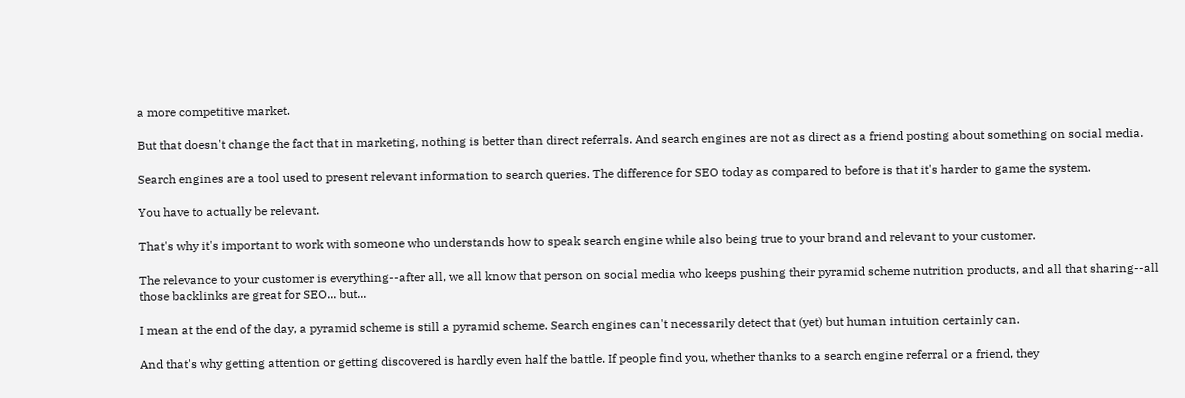a more competitive market.

But that doesn't change the fact that in marketing, nothing is better than direct referrals. And search engines are not as direct as a friend posting about something on social media.

Search engines are a tool used to present relevant information to search queries. The difference for SEO today as compared to before is that it's harder to game the system.

You have to actually be relevant.

That's why it's important to work with someone who understands how to speak search engine while also being true to your brand and relevant to your customer.

The relevance to your customer is everything--after all, we all know that person on social media who keeps pushing their pyramid scheme nutrition products, and all that sharing--all those backlinks are great for SEO... but...

I mean at the end of the day, a pyramid scheme is still a pyramid scheme. Search engines can't necessarily detect that (yet) but human intuition certainly can.

And that's why getting attention or getting discovered is hardly even half the battle. If people find you, whether thanks to a search engine referral or a friend, they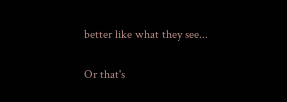better like what they see...

Or that's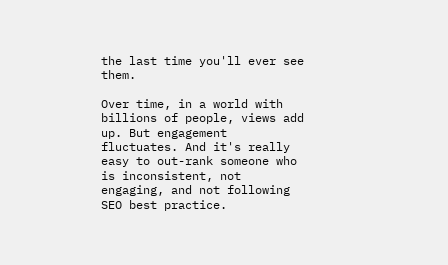the last time you'll ever see them.

Over time, in a world with billions of people, views add up. But engagement fluctuates. And it's really easy to out-rank someone who is inconsistent, not engaging, and not following SEO best practice.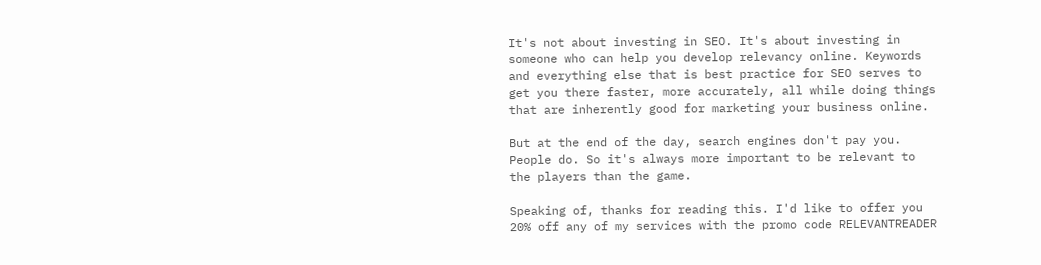It's not about investing in SEO. It's about investing in someone who can help you develop relevancy online. Keywords and everything else that is best practice for SEO serves to get you there faster, more accurately, all while doing things that are inherently good for marketing your business online.

But at the end of the day, search engines don't pay you. People do. So it's always more important to be relevant to the players than the game.

Speaking of, thanks for reading this. I'd like to offer you 20% off any of my services with the promo code RELEVANTREADER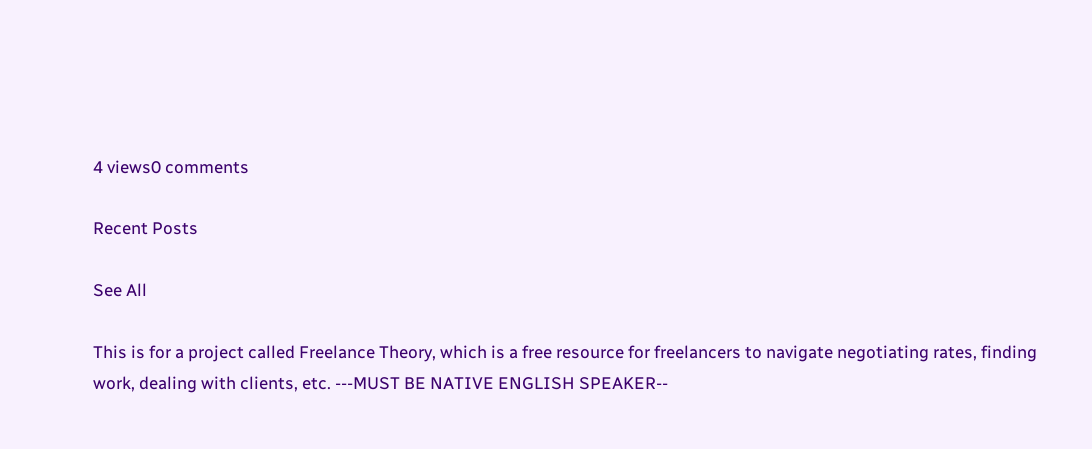4 views0 comments

Recent Posts

See All

This is for a project called Freelance Theory, which is a free resource for freelancers to navigate negotiating rates, finding work, dealing with clients, etc. ---MUST BE NATIVE ENGLISH SPEAKER--